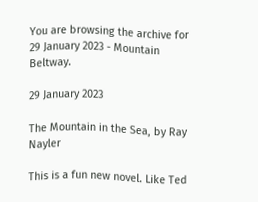You are browsing the archive for 29 January 2023 - Mountain Beltway.

29 January 2023

The Mountain in the Sea, by Ray Nayler

This is a fun new novel. Like Ted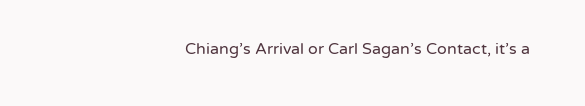Chiang’s Arrival or Carl Sagan’s Contact, it’s a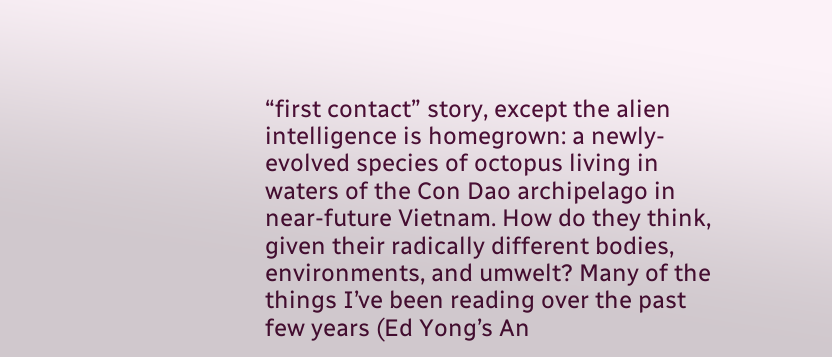“first contact” story, except the alien intelligence is homegrown: a newly-evolved species of octopus living in waters of the Con Dao archipelago in near-future Vietnam. How do they think, given their radically different bodies, environments, and umwelt? Many of the things I’ve been reading over the past few years (Ed Yong’s An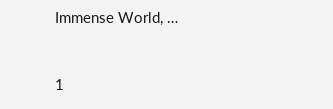Immense World, …


1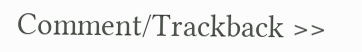Comment/Trackback >>